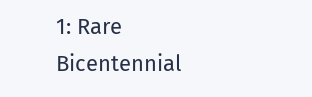1: Rare Bicentennial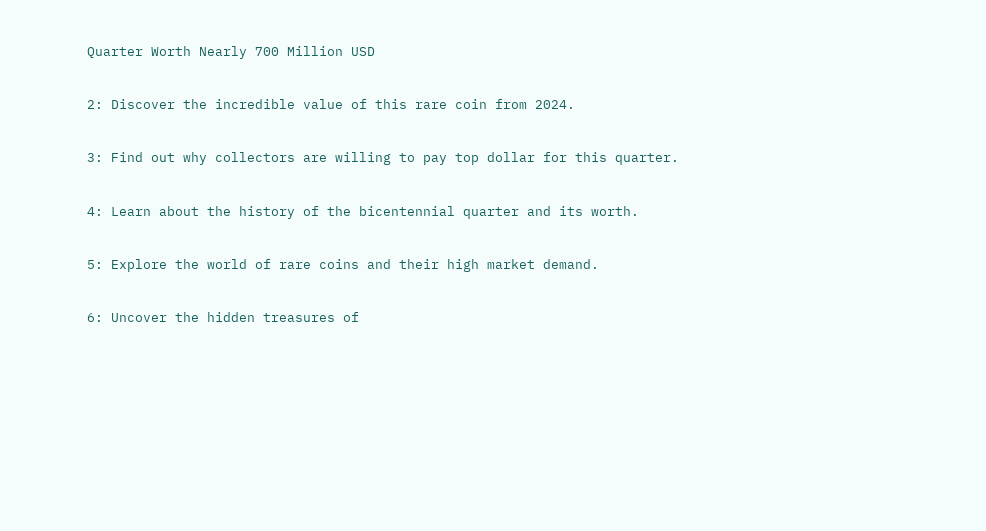Quarter Worth Nearly 700 Million USD

2: Discover the incredible value of this rare coin from 2024.

3: Find out why collectors are willing to pay top dollar for this quarter.

4: Learn about the history of the bicentennial quarter and its worth.

5: Explore the world of rare coins and their high market demand.

6: Uncover the hidden treasures of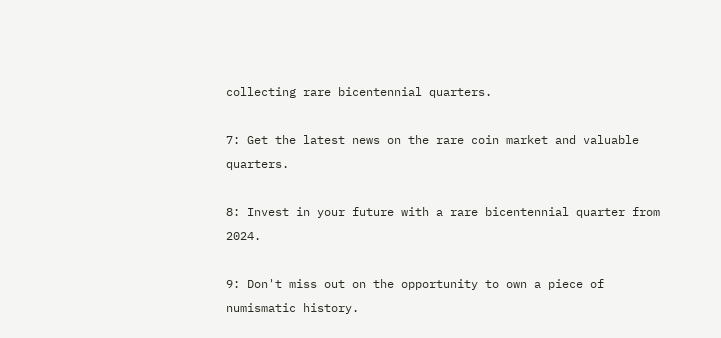collecting rare bicentennial quarters.

7: Get the latest news on the rare coin market and valuable quarters.

8: Invest in your future with a rare bicentennial quarter from 2024.

9: Don't miss out on the opportunity to own a piece of numismatic history.